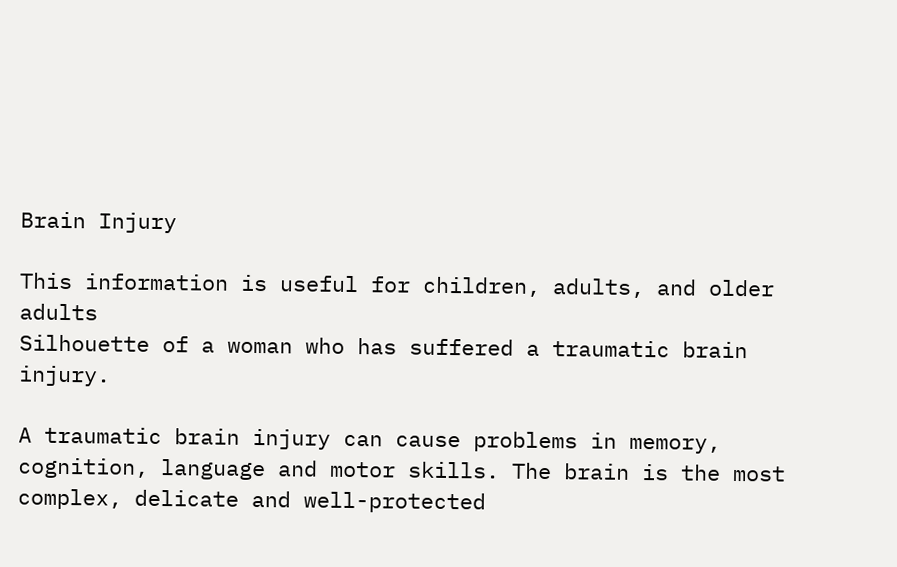Brain Injury

This information is useful for children, adults, and older adults
Silhouette of a woman who has suffered a traumatic brain injury.

A traumatic brain injury can cause problems in memory, cognition, language and motor skills. The brain is the most complex, delicate and well-protected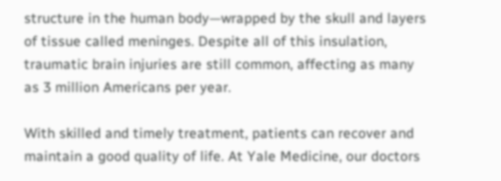structure in the human body—wrapped by the skull and layers of tissue called meninges. Despite all of this insulation, traumatic brain injuries are still common, affecting as many as 3 million Americans per year.

With skilled and timely treatment, patients can recover and maintain a good quality of life. At Yale Medicine, our doctors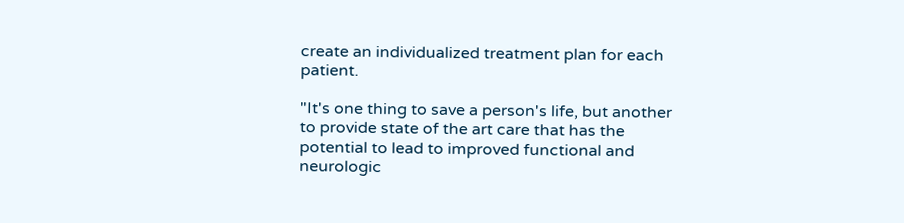create an individualized treatment plan for each patient.

"It's one thing to save a person's life, but another to provide state of the art care that has the potential to lead to improved functional and neurologic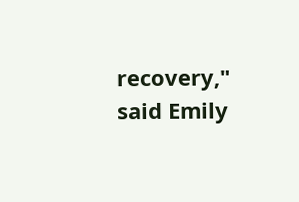recovery," said Emily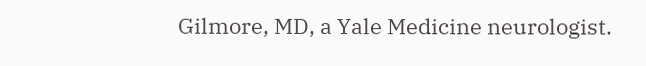Gilmore, MD, a Yale Medicine neurologist.